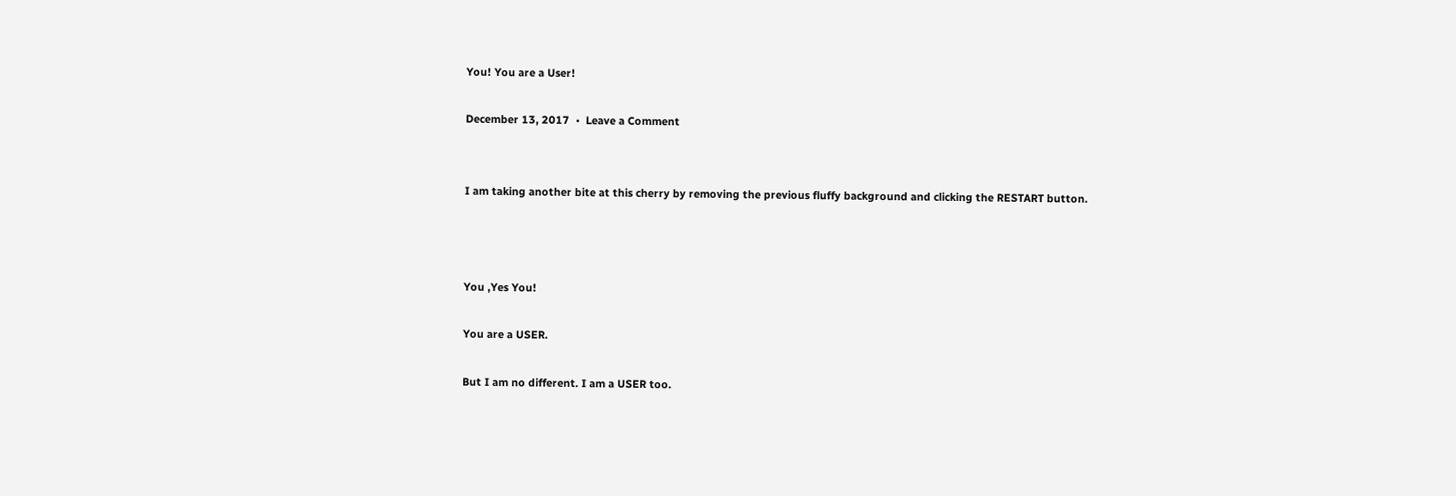You! You are a User!

December 13, 2017  •  Leave a Comment


I am taking another bite at this cherry by removing the previous fluffy background and clicking the RESTART button.



You ,Yes You!

You are a USER.

But I am no different. I am a USER too.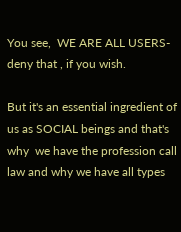You see,  WE ARE ALL USERS-deny that , if you wish.

But it's an essential ingredient of us as SOCIAL beings and that's why  we have the profession call law and why we have all types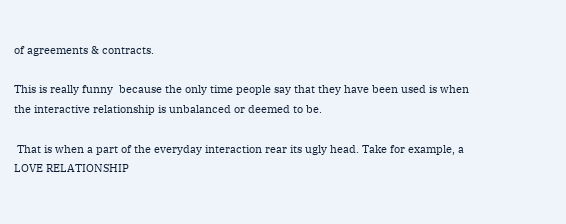of agreements & contracts.

This is really funny  because the only time people say that they have been used is when the interactive relationship is unbalanced or deemed to be.

 That is when a part of the everyday interaction rear its ugly head. Take for example, a LOVE RELATIONSHIP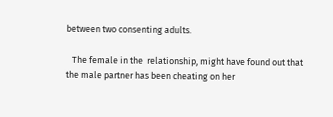between two consenting adults.

   The female in the  relationship, might have found out that the male partner has been cheating on her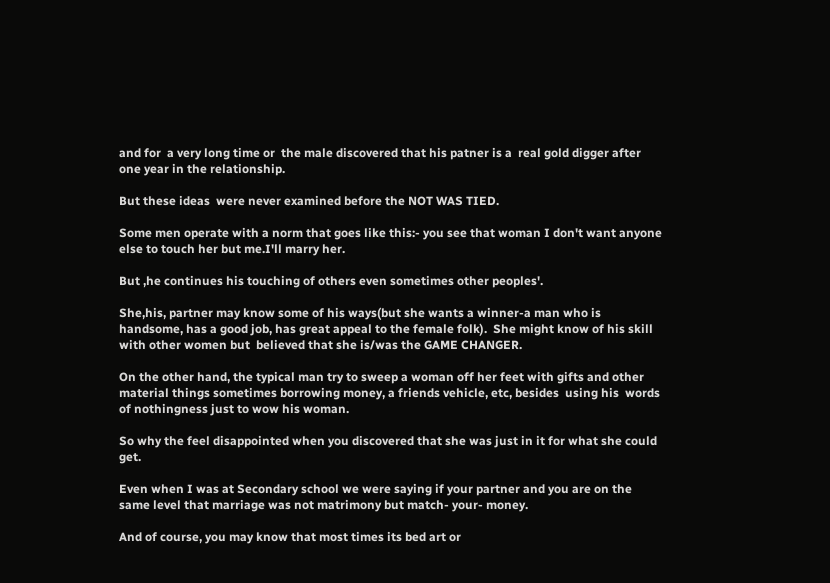and for  a very long time or  the male discovered that his patner is a  real gold digger after one year in the relationship.

But these ideas  were never examined before the NOT WAS TIED.

Some men operate with a norm that goes like this:- you see that woman I don't want anyone else to touch her but me.I'll marry her.

But ,he continues his touching of others even sometimes other peoples'.

She,his, partner may know some of his ways(but she wants a winner-a man who is handsome, has a good job, has great appeal to the female folk).  She might know of his skill with other women but  believed that she is/was the GAME CHANGER.

On the other hand, the typical man try to sweep a woman off her feet with gifts and other material things sometimes borrowing money, a friends vehicle, etc, besides  using his  words of nothingness just to wow his woman.

So why the feel disappointed when you discovered that she was just in it for what she could get.

Even when I was at Secondary school we were saying if your partner and you are on the same level that marriage was not matrimony but match- your- money.

And of course, you may know that most times its bed art or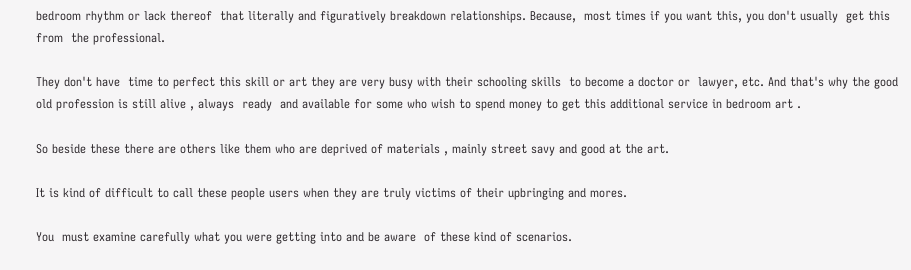bedroom rhythm or lack thereof  that literally and figuratively breakdown relationships. Because,  most times if you want this, you don't usually  get this from  the professional.

They don't have  time to perfect this skill or art they are very busy with their schooling skills  to become a doctor or  lawyer, etc. And that's why the good old profession is still alive , always  ready  and available for some who wish to spend money to get this additional service in bedroom art .

So beside these there are others like them who are deprived of materials , mainly street savy and good at the art.

It is kind of difficult to call these people users when they are truly victims of their upbringing and mores.

You  must examine carefully what you were getting into and be aware  of these kind of scenarios.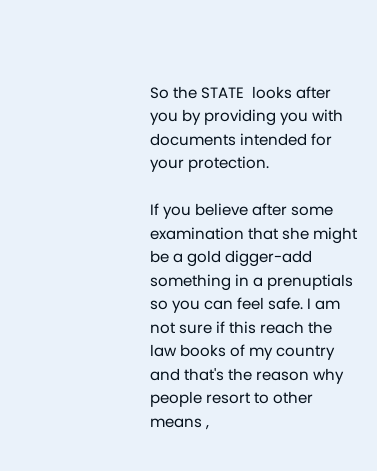So the STATE  looks after you by providing you with documents intended for your protection.

If you believe after some examination that she might be a gold digger-add something in a prenuptials so you can feel safe. I am not sure if this reach the law books of my country and that's the reason why people resort to other  means ,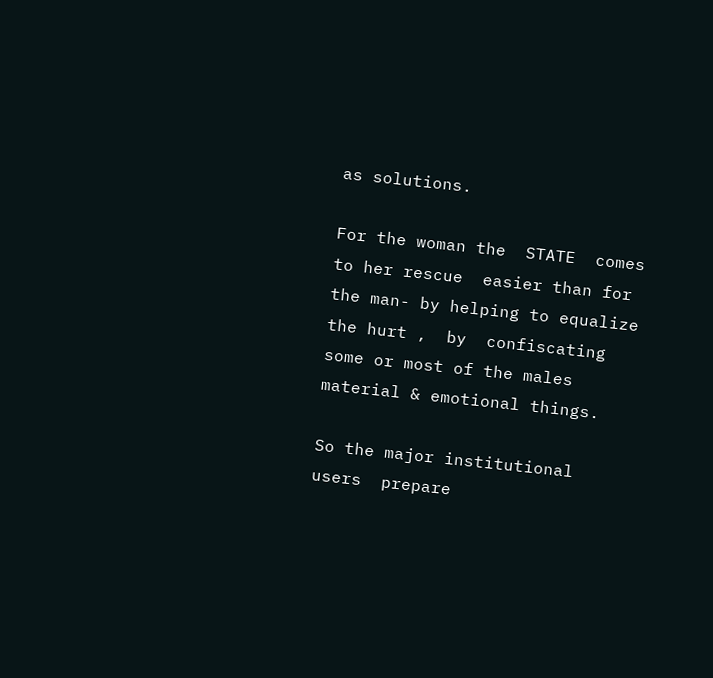as solutions.

For the woman the  STATE  comes to her rescue  easier than for the man- by helping to equalize the hurt ,  by  confiscating  some or most of the males material & emotional things.

So the major institutional users  prepare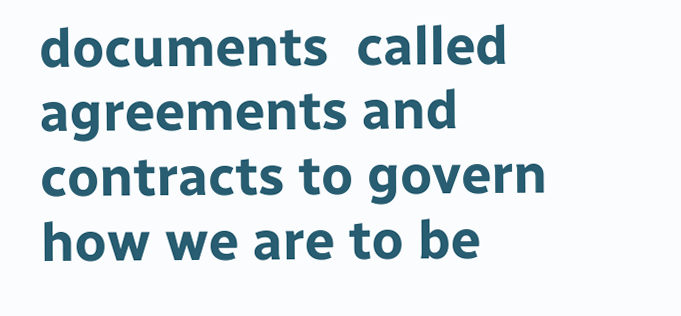documents  called agreements and contracts to govern how we are to be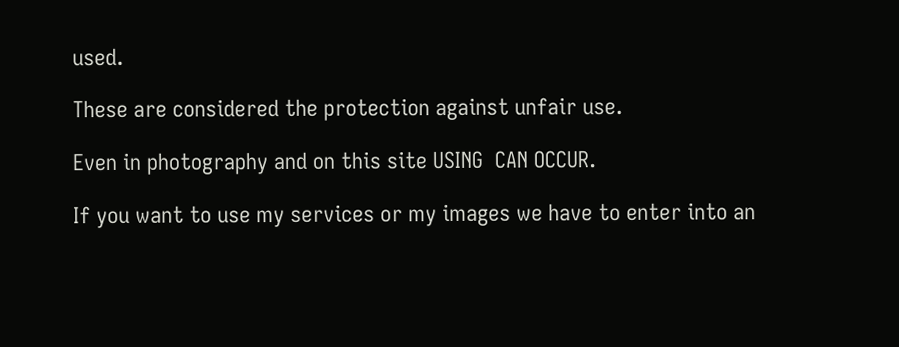used.

These are considered the protection against unfair use.

Even in photography and on this site USING  CAN OCCUR.

If you want to use my services or my images we have to enter into an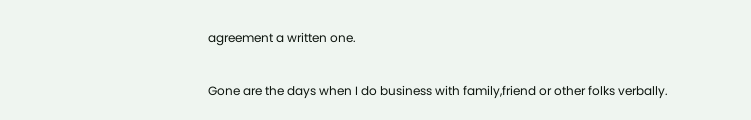agreement a written one.

Gone are the days when I do business with family,friend or other folks verbally.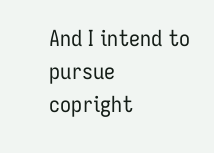And I intend to  pursue copright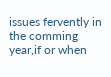issues fervently in the comming year,if or when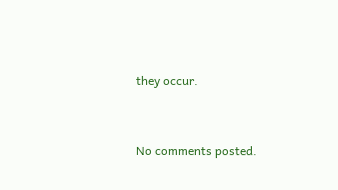they occur.



No comments posted.